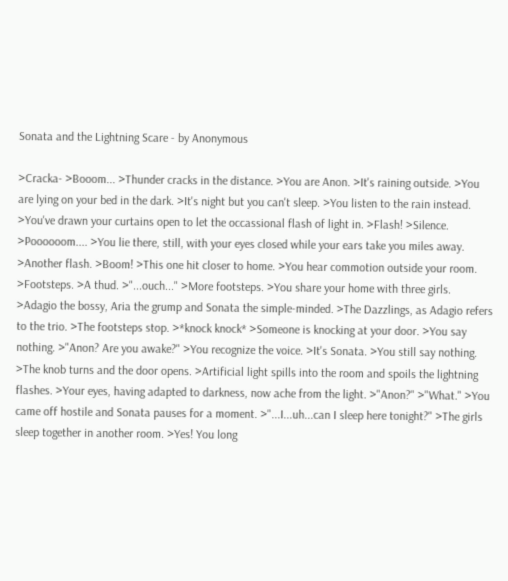Sonata and the Lightning Scare - by Anonymous

>Cracka- >Booom... >Thunder cracks in the distance. >You are Anon. >It's raining outside. >You are lying on your bed in the dark. >It's night but you can't sleep. >You listen to the rain instead. >You've drawn your curtains open to let the occassional flash of light in. >Flash! >Silence. >Poooooom.... >You lie there, still, with your eyes closed while your ears take you miles away. >Another flash. >Boom! >This one hit closer to home. >You hear commotion outside your room. >Footsteps. >A thud. >"...ouch..." >More footsteps. >You share your home with three girls. >Adagio the bossy, Aria the grump and Sonata the simple-minded. >The Dazzlings, as Adagio refers to the trio. >The footsteps stop. >*knock knock* >Someone is knocking at your door. >You say nothing. >"Anon? Are you awake?" >You recognize the voice. >It's Sonata. >You still say nothing. >The knob turns and the door opens. >Artificial light spills into the room and spoils the lightning flashes. >Your eyes, having adapted to darkness, now ache from the light. >"Anon?" >"What." >You came off hostile and Sonata pauses for a moment. >"...I...uh...can I sleep here tonight?" >The girls sleep together in another room. >Yes! You long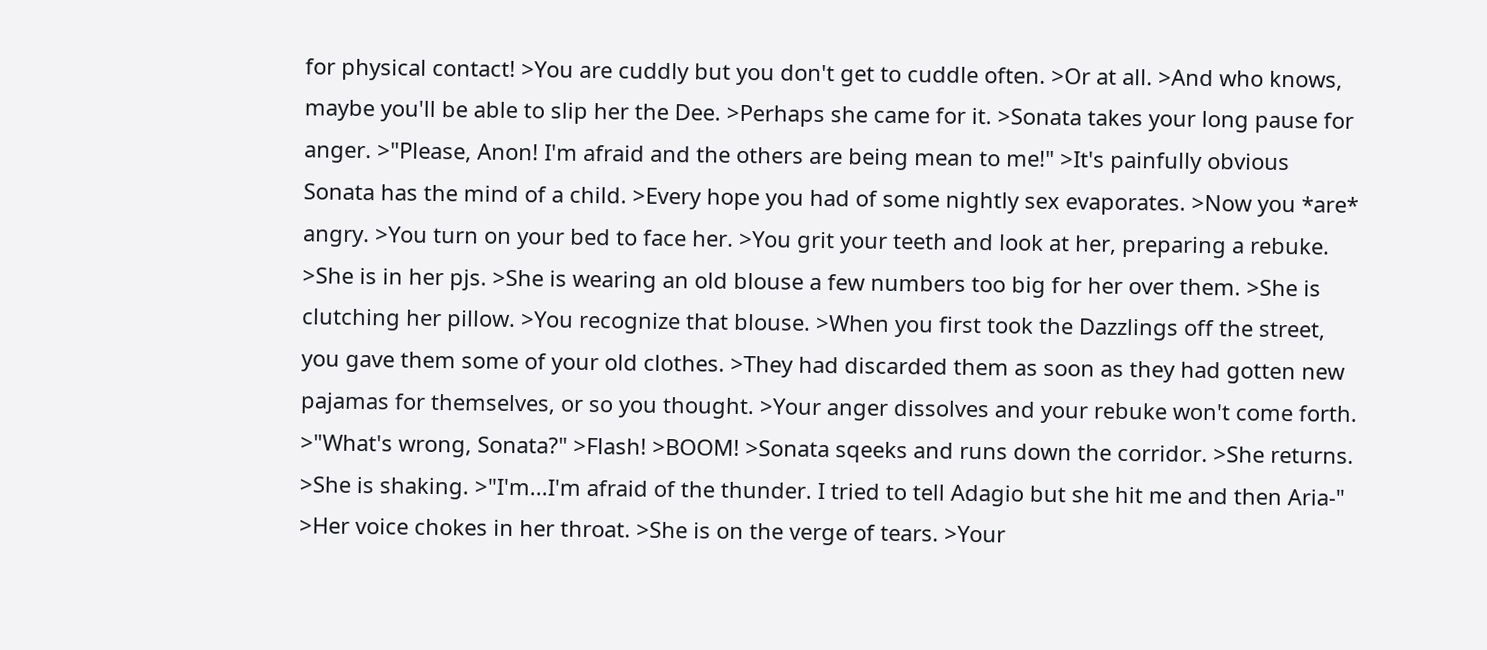for physical contact! >You are cuddly but you don't get to cuddle often. >Or at all. >And who knows, maybe you'll be able to slip her the Dee. >Perhaps she came for it. >Sonata takes your long pause for anger. >"Please, Anon! I'm afraid and the others are being mean to me!" >It's painfully obvious Sonata has the mind of a child. >Every hope you had of some nightly sex evaporates. >Now you *are* angry. >You turn on your bed to face her. >You grit your teeth and look at her, preparing a rebuke. >She is in her pjs. >She is wearing an old blouse a few numbers too big for her over them. >She is clutching her pillow. >You recognize that blouse. >When you first took the Dazzlings off the street, you gave them some of your old clothes. >They had discarded them as soon as they had gotten new pajamas for themselves, or so you thought. >Your anger dissolves and your rebuke won't come forth. >"What's wrong, Sonata?" >Flash! >BOOM! >Sonata sqeeks and runs down the corridor. >She returns. >She is shaking. >"I'm...I'm afraid of the thunder. I tried to tell Adagio but she hit me and then Aria-" >Her voice chokes in her throat. >She is on the verge of tears. >Your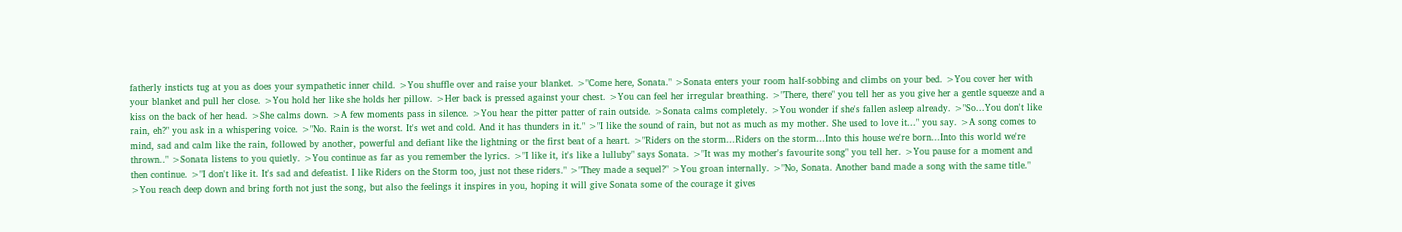fatherly insticts tug at you as does your sympathetic inner child. >You shuffle over and raise your blanket. >"Come here, Sonata." >Sonata enters your room half-sobbing and climbs on your bed. >You cover her with your blanket and pull her close. >You hold her like she holds her pillow. >Her back is pressed against your chest. >You can feel her irregular breathing. >"There, there" you tell her as you give her a gentle squeeze and a kiss on the back of her head. >She calms down. >A few moments pass in silence. >You hear the pitter patter of rain outside. >Sonata calms completely. >You wonder if she's fallen asleep already. >"So...You don't like rain, eh?" you ask in a whispering voice. >"No. Rain is the worst. It's wet and cold. And it has thunders in it." >"I like the sound of rain, but not as much as my mother. She used to love it..." you say. >A song comes to mind, sad and calm like the rain, followed by another, powerful and defiant like the lightning or the first beat of a heart. >"Riders on the storm...Riders on the storm...Into this house we're born...Into this world we're thrown.." >Sonata listens to you quietly. >You continue as far as you remember the lyrics. >"I like it, it's like a lulluby" says Sonata. >"It was my mother's favourite song" you tell her. >You pause for a moment and then continue. >"I don't like it. It's sad and defeatist. I like Riders on the Storm too, just not these riders." >"They made a sequel?" >You groan internally. >"No, Sonata. Another band made a song with the same title." >You reach deep down and bring forth not just the song, but also the feelings it inspires in you, hoping it will give Sonata some of the courage it gives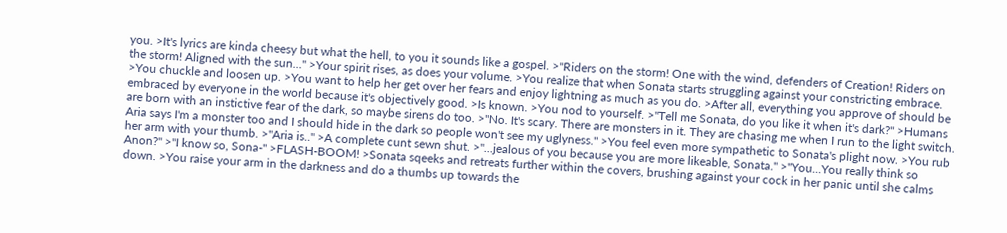you. >It's lyrics are kinda cheesy but what the hell, to you it sounds like a gospel. >"Riders on the storm! One with the wind, defenders of Creation! Riders on the storm! Aligned with the sun..." >Your spirit rises, as does your volume. >You realize that when Sonata starts struggling against your constricting embrace. >You chuckle and loosen up. >You want to help her get over her fears and enjoy lightning as much as you do. >After all, everything you approve of should be embraced by everyone in the world because it's objectively good. >Is known. >You nod to yourself. >"Tell me Sonata, do you like it when it's dark?" >Humans are born with an instictive fear of the dark, so maybe sirens do too. >"No. It's scary. There are monsters in it. They are chasing me when I run to the light switch. Aria says I'm a monster too and I should hide in the dark so people won't see my uglyness." >You feel even more sympathetic to Sonata's plight now. >You rub her arm with your thumb. >"Aria is.." >A complete cunt sewn shut. >"...jealous of you because you are more likeable, Sonata." >"You...You really think so Anon?" >"I know so, Sona-" >FLASH-BOOM! >Sonata sqeeks and retreats further within the covers, brushing against your cock in her panic until she calms down. >You raise your arm in the darkness and do a thumbs up towards the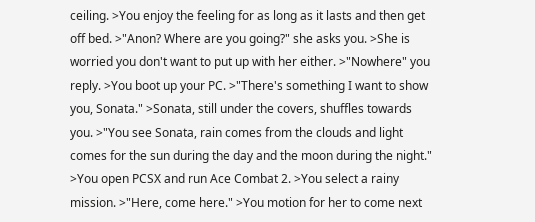ceiling. >You enjoy the feeling for as long as it lasts and then get off bed. >"Anon? Where are you going?" she asks you. >She is worried you don't want to put up with her either. >"Nowhere" you reply. >You boot up your PC. >"There's something I want to show you, Sonata." >Sonata, still under the covers, shuffles towards you. >"You see Sonata, rain comes from the clouds and light comes for the sun during the day and the moon during the night." >You open PCSX and run Ace Combat 2. >You select a rainy mission. >"Here, come here." >You motion for her to come next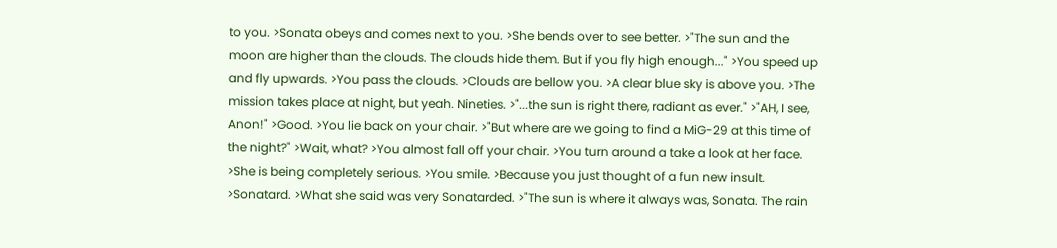to you. >Sonata obeys and comes next to you. >She bends over to see better. >"The sun and the moon are higher than the clouds. The clouds hide them. But if you fly high enough..." >You speed up and fly upwards. >You pass the clouds. >Clouds are bellow you. >A clear blue sky is above you. >The mission takes place at night, but yeah. Nineties. >"...the sun is right there, radiant as ever." >"AH, I see, Anon!" >Good. >You lie back on your chair. >"But where are we going to find a MiG-29 at this time of the night?" >Wait, what? >You almost fall off your chair. >You turn around a take a look at her face. >She is being completely serious. >You smile. >Because you just thought of a fun new insult. >Sonatard. >What she said was very Sonatarded. >"The sun is where it always was, Sonata. The rain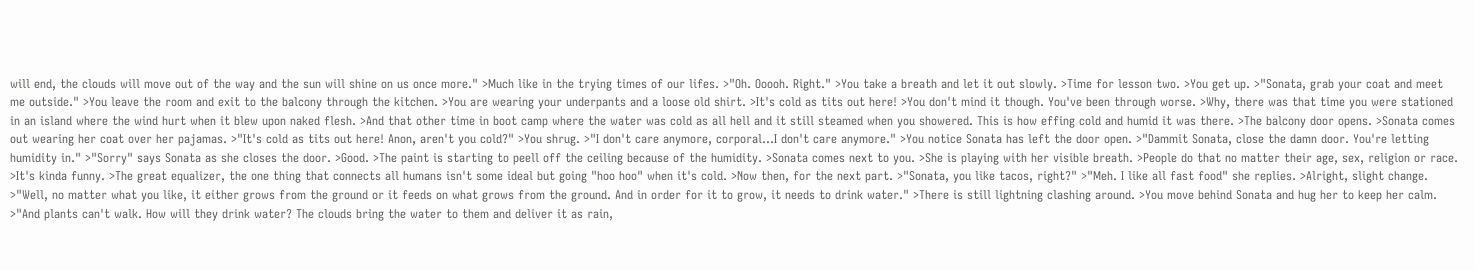will end, the clouds will move out of the way and the sun will shine on us once more." >Much like in the trying times of our lifes. >"Oh. Ooooh. Right." >You take a breath and let it out slowly. >Time for lesson two. >You get up. >"Sonata, grab your coat and meet me outside." >You leave the room and exit to the balcony through the kitchen. >You are wearing your underpants and a loose old shirt. >It's cold as tits out here! >You don't mind it though. You've been through worse. >Why, there was that time you were stationed in an island where the wind hurt when it blew upon naked flesh. >And that other time in boot camp where the water was cold as all hell and it still steamed when you showered. This is how effing cold and humid it was there. >The balcony door opens. >Sonata comes out wearing her coat over her pajamas. >"It's cold as tits out here! Anon, aren't you cold?" >You shrug. >"I don't care anymore, corporal...I don't care anymore." >You notice Sonata has left the door open. >"Dammit Sonata, close the damn door. You're letting humidity in." >"Sorry" says Sonata as she closes the door. >Good. >The paint is starting to peell off the ceiling because of the humidity. >Sonata comes next to you. >She is playing with her visible breath. >People do that no matter their age, sex, religion or race. >It's kinda funny. >The great equalizer, the one thing that connects all humans isn't some ideal but going "hoo hoo" when it's cold. >Now then, for the next part. >"Sonata, you like tacos, right?" >"Meh. I like all fast food" she replies. >Alright, slight change. >"Well, no matter what you like, it either grows from the ground or it feeds on what grows from the ground. And in order for it to grow, it needs to drink water." >There is still lightning clashing around. >You move behind Sonata and hug her to keep her calm. >"And plants can't walk. How will they drink water? The clouds bring the water to them and deliver it as rain,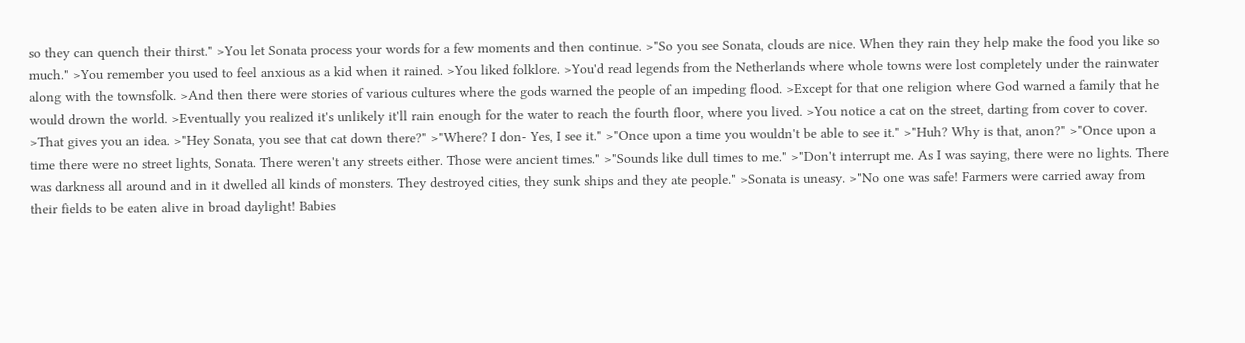so they can quench their thirst." >You let Sonata process your words for a few moments and then continue. >"So you see Sonata, clouds are nice. When they rain they help make the food you like so much." >You remember you used to feel anxious as a kid when it rained. >You liked folklore. >You'd read legends from the Netherlands where whole towns were lost completely under the rainwater along with the townsfolk. >And then there were stories of various cultures where the gods warned the people of an impeding flood. >Except for that one religion where God warned a family that he would drown the world. >Eventually you realized it's unlikely it'll rain enough for the water to reach the fourth floor, where you lived. >You notice a cat on the street, darting from cover to cover. >That gives you an idea. >"Hey Sonata, you see that cat down there?" >"Where? I don- Yes, I see it." >"Once upon a time you wouldn't be able to see it." >"Huh? Why is that, anon?" >"Once upon a time there were no street lights, Sonata. There weren't any streets either. Those were ancient times." >"Sounds like dull times to me." >"Don't interrupt me. As I was saying, there were no lights. There was darkness all around and in it dwelled all kinds of monsters. They destroyed cities, they sunk ships and they ate people." >Sonata is uneasy. >"No one was safe! Farmers were carried away from their fields to be eaten alive in broad daylight! Babies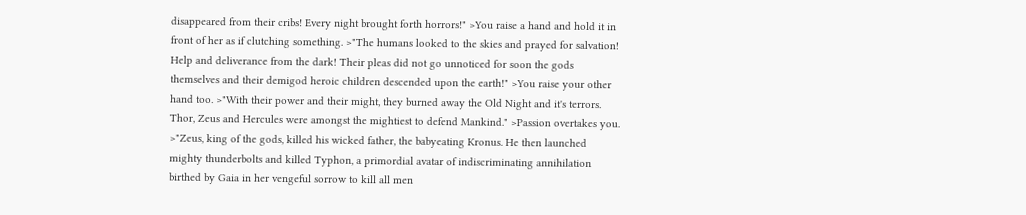disappeared from their cribs! Every night brought forth horrors!" >You raise a hand and hold it in front of her as if clutching something. >"The humans looked to the skies and prayed for salvation! Help and deliverance from the dark! Their pleas did not go unnoticed for soon the gods themselves and their demigod heroic children descended upon the earth!" >You raise your other hand too. >"With their power and their might, they burned away the Old Night and it's terrors. Thor, Zeus and Hercules were amongst the mightiest to defend Mankind." >Passion overtakes you. >"Zeus, king of the gods, killed his wicked father, the babyeating Kronus. He then launched mighty thunderbolts and killed Typhon, a primordial avatar of indiscriminating annihilation birthed by Gaia in her vengeful sorrow to kill all men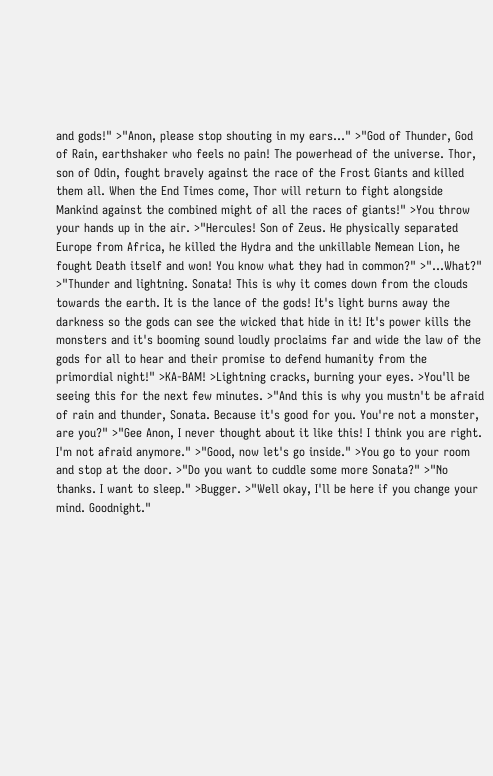and gods!" >"Anon, please stop shouting in my ears..." >"God of Thunder, God of Rain, earthshaker who feels no pain! The powerhead of the universe. Thor, son of Odin, fought bravely against the race of the Frost Giants and killed them all. When the End Times come, Thor will return to fight alongside Mankind against the combined might of all the races of giants!" >You throw your hands up in the air. >"Hercules! Son of Zeus. He physically separated Europe from Africa, he killed the Hydra and the unkillable Nemean Lion, he fought Death itself and won! You know what they had in common?" >"...What?" >"Thunder and lightning. Sonata! This is why it comes down from the clouds towards the earth. It is the lance of the gods! It's light burns away the darkness so the gods can see the wicked that hide in it! It's power kills the monsters and it's booming sound loudly proclaims far and wide the law of the gods for all to hear and their promise to defend humanity from the primordial night!" >KA-BAM! >Lightning cracks, burning your eyes. >You'll be seeing this for the next few minutes. >"And this is why you mustn't be afraid of rain and thunder, Sonata. Because it's good for you. You're not a monster, are you?" >"Gee Anon, I never thought about it like this! I think you are right. I'm not afraid anymore." >"Good, now let's go inside." >You go to your room and stop at the door. >"Do you want to cuddle some more Sonata?" >"No thanks. I want to sleep." >Bugger. >"Well okay, I'll be here if you change your mind. Goodnight."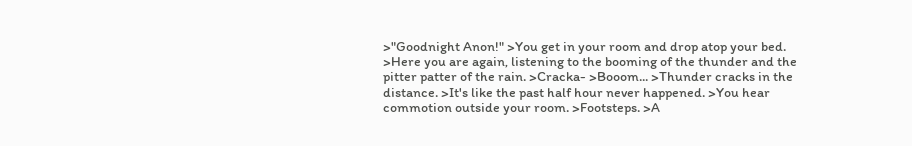>"Goodnight Anon!" >You get in your room and drop atop your bed. >Here you are again, listening to the booming of the thunder and the pitter patter of the rain. >Cracka- >Booom... >Thunder cracks in the distance. >It's like the past half hour never happened. >You hear commotion outside your room. >Footsteps. >A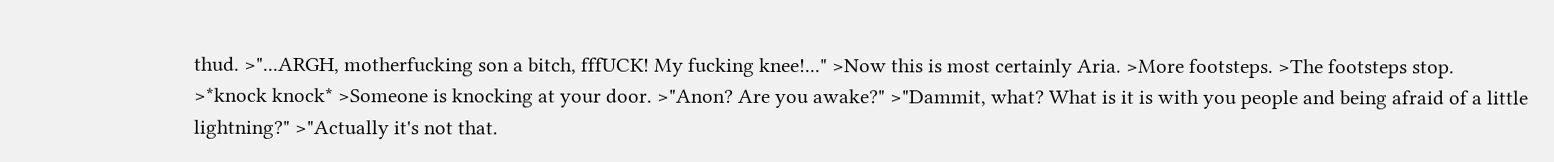thud. >"...ARGH, motherfucking son a bitch, fffUCK! My fucking knee!..." >Now this is most certainly Aria. >More footsteps. >The footsteps stop. >*knock knock* >Someone is knocking at your door. >"Anon? Are you awake?" >"Dammit, what? What is it is with you people and being afraid of a little lightning?" >"Actually it's not that.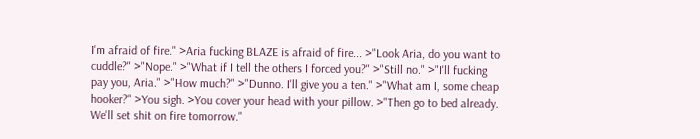I'm afraid of fire." >Aria fucking BLAZE is afraid of fire... >"Look Aria, do you want to cuddle?" >"Nope." >"What if I tell the others I forced you?" >"Still no." >"I'll fucking pay you, Aria." >"How much?" >"Dunno. I'll give you a ten." >"What am I, some cheap hooker?" >You sigh. >You cover your head with your pillow. >"Then go to bed already. We'll set shit on fire tomorrow."